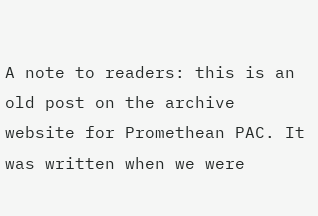A note to readers: this is an old post on the archive website for Promethean PAC. It was written when we were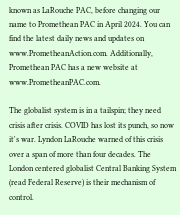known as LaRouche PAC, before changing our name to Promethean PAC in April 2024. You can find the latest daily news and updates on www.PrometheanAction.com. Additionally, Promethean PAC has a new website at www.PrometheanPAC.com.

The globalist system is in a tailspin; they need crisis after crisis. COVID has lost its punch, so now it's war. Lyndon LaRouche warned of this crisis over a span of more than four decades. The London centered globalist Central Banking System (read Federal Reserve) is their mechanism of control.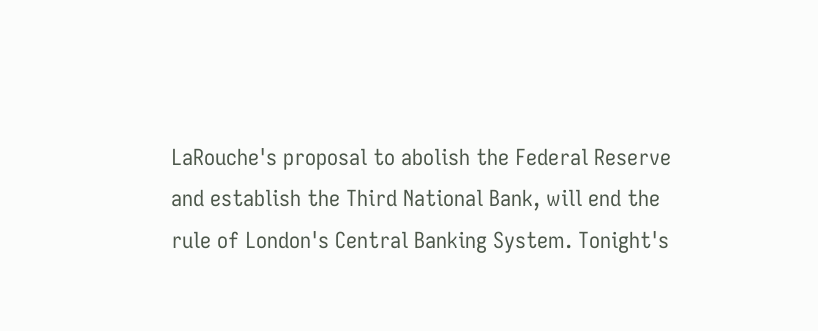LaRouche's proposal to abolish the Federal Reserve and establish the Third National Bank, will end the rule of London's Central Banking System. Tonight's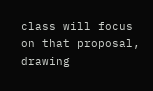class will focus on that proposal, drawing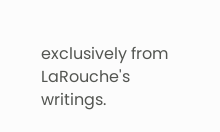exclusively from LaRouche's writings.